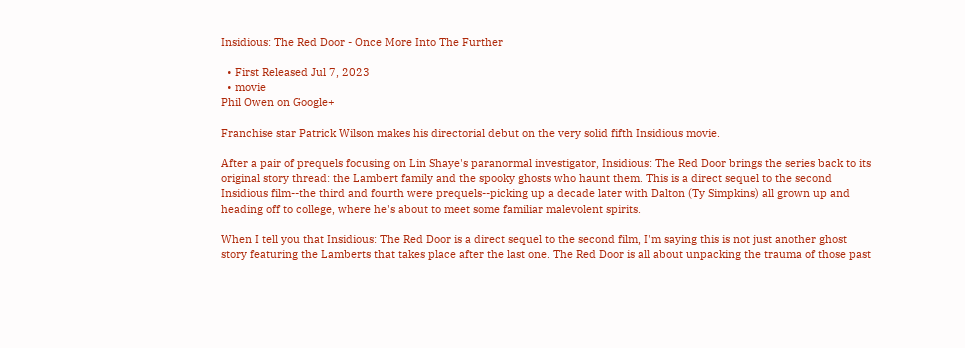Insidious: The Red Door - Once More Into The Further

  • First Released Jul 7, 2023
  • movie
Phil Owen on Google+

Franchise star Patrick Wilson makes his directorial debut on the very solid fifth Insidious movie.

After a pair of prequels focusing on Lin Shaye's paranormal investigator, Insidious: The Red Door brings the series back to its original story thread: the Lambert family and the spooky ghosts who haunt them. This is a direct sequel to the second Insidious film--the third and fourth were prequels--picking up a decade later with Dalton (Ty Simpkins) all grown up and heading off to college, where he's about to meet some familiar malevolent spirits.

When I tell you that Insidious: The Red Door is a direct sequel to the second film, I'm saying this is not just another ghost story featuring the Lamberts that takes place after the last one. The Red Door is all about unpacking the trauma of those past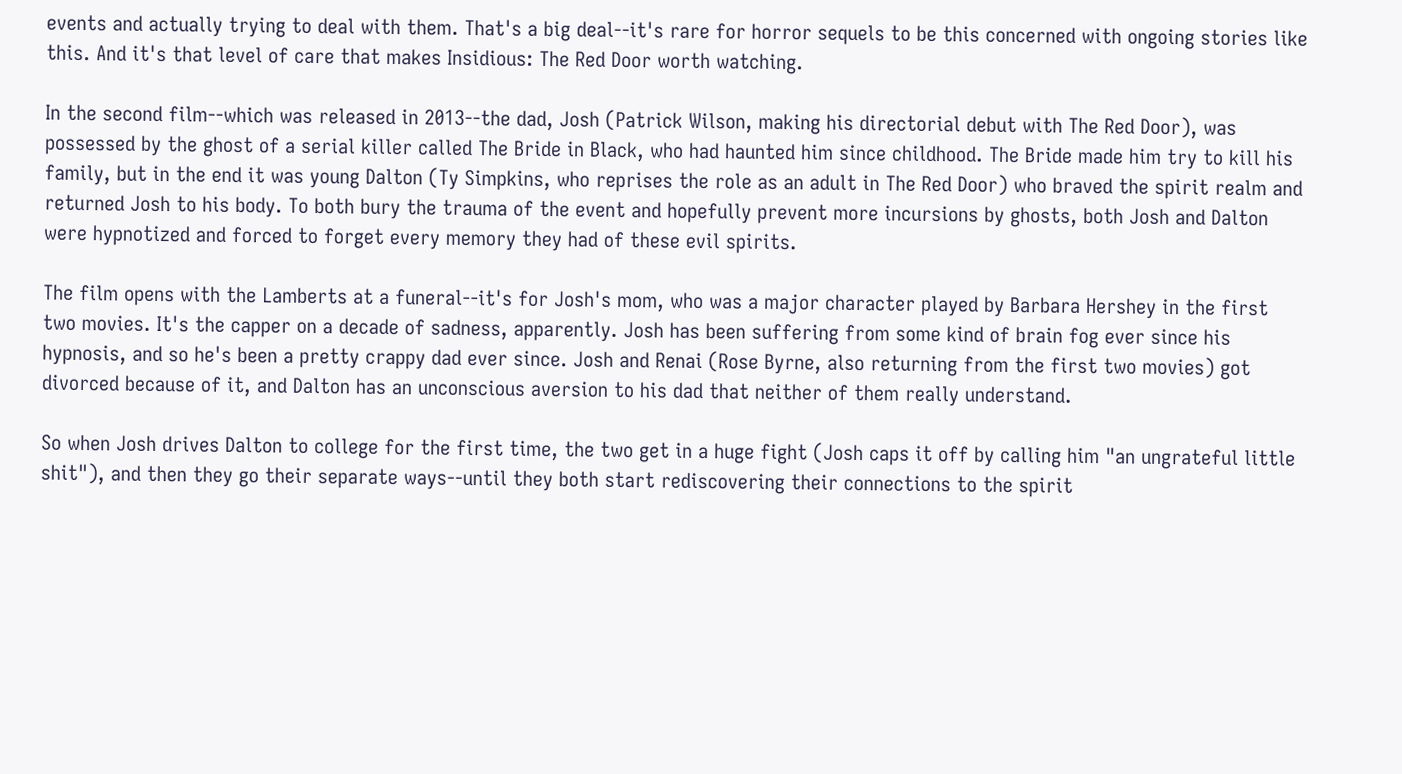events and actually trying to deal with them. That's a big deal--it's rare for horror sequels to be this concerned with ongoing stories like this. And it's that level of care that makes Insidious: The Red Door worth watching.

In the second film--which was released in 2013--the dad, Josh (Patrick Wilson, making his directorial debut with The Red Door), was possessed by the ghost of a serial killer called The Bride in Black, who had haunted him since childhood. The Bride made him try to kill his family, but in the end it was young Dalton (Ty Simpkins, who reprises the role as an adult in The Red Door) who braved the spirit realm and returned Josh to his body. To both bury the trauma of the event and hopefully prevent more incursions by ghosts, both Josh and Dalton were hypnotized and forced to forget every memory they had of these evil spirits.

The film opens with the Lamberts at a funeral--it's for Josh's mom, who was a major character played by Barbara Hershey in the first two movies. It's the capper on a decade of sadness, apparently. Josh has been suffering from some kind of brain fog ever since his hypnosis, and so he's been a pretty crappy dad ever since. Josh and Renai (Rose Byrne, also returning from the first two movies) got divorced because of it, and Dalton has an unconscious aversion to his dad that neither of them really understand.

So when Josh drives Dalton to college for the first time, the two get in a huge fight (Josh caps it off by calling him "an ungrateful little shit"), and then they go their separate ways--until they both start rediscovering their connections to the spirit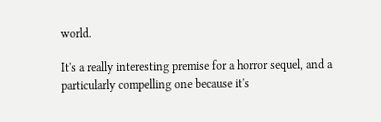world.

It's a really interesting premise for a horror sequel, and a particularly compelling one because it's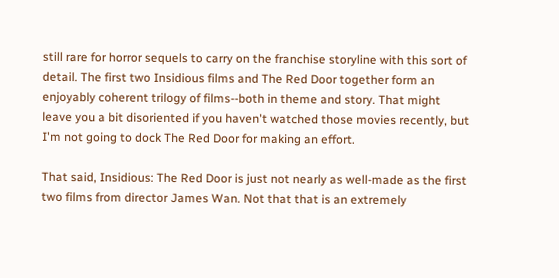still rare for horror sequels to carry on the franchise storyline with this sort of detail. The first two Insidious films and The Red Door together form an enjoyably coherent trilogy of films--both in theme and story. That might leave you a bit disoriented if you haven't watched those movies recently, but I'm not going to dock The Red Door for making an effort.

That said, Insidious: The Red Door is just not nearly as well-made as the first two films from director James Wan. Not that that is an extremely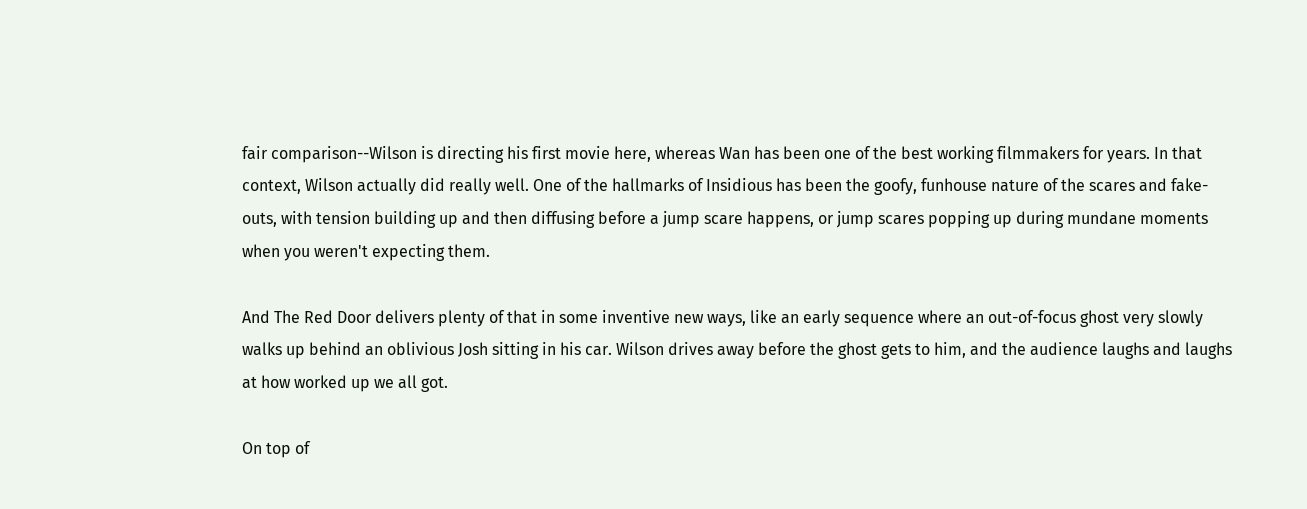fair comparison--Wilson is directing his first movie here, whereas Wan has been one of the best working filmmakers for years. In that context, Wilson actually did really well. One of the hallmarks of Insidious has been the goofy, funhouse nature of the scares and fake-outs, with tension building up and then diffusing before a jump scare happens, or jump scares popping up during mundane moments when you weren't expecting them.

And The Red Door delivers plenty of that in some inventive new ways, like an early sequence where an out-of-focus ghost very slowly walks up behind an oblivious Josh sitting in his car. Wilson drives away before the ghost gets to him, and the audience laughs and laughs at how worked up we all got.

On top of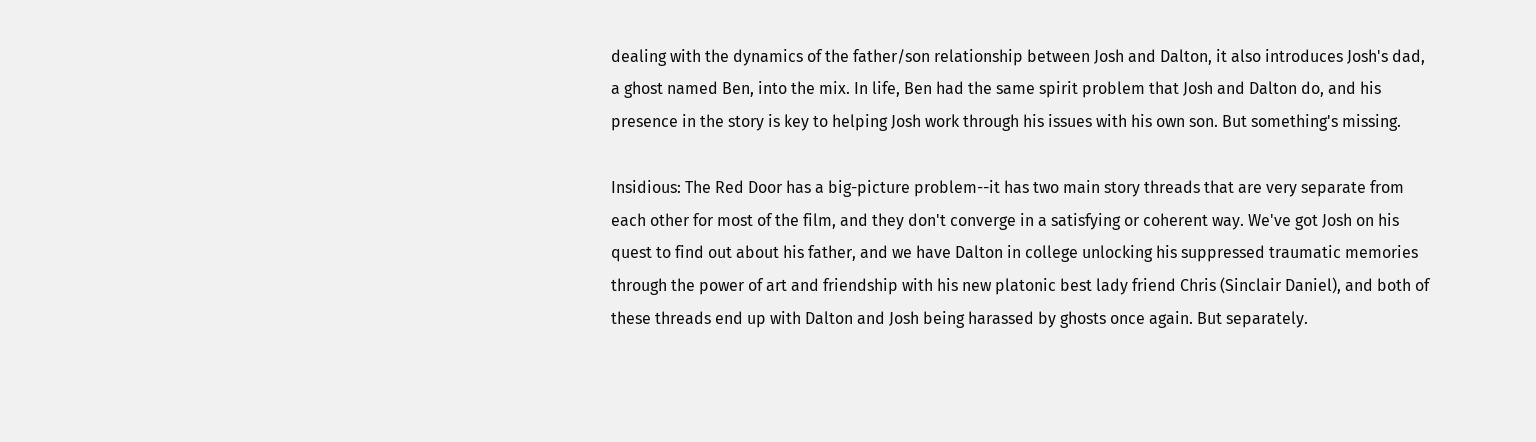dealing with the dynamics of the father/son relationship between Josh and Dalton, it also introduces Josh's dad, a ghost named Ben, into the mix. In life, Ben had the same spirit problem that Josh and Dalton do, and his presence in the story is key to helping Josh work through his issues with his own son. But something's missing.

Insidious: The Red Door has a big-picture problem--it has two main story threads that are very separate from each other for most of the film, and they don't converge in a satisfying or coherent way. We've got Josh on his quest to find out about his father, and we have Dalton in college unlocking his suppressed traumatic memories through the power of art and friendship with his new platonic best lady friend Chris (Sinclair Daniel), and both of these threads end up with Dalton and Josh being harassed by ghosts once again. But separately.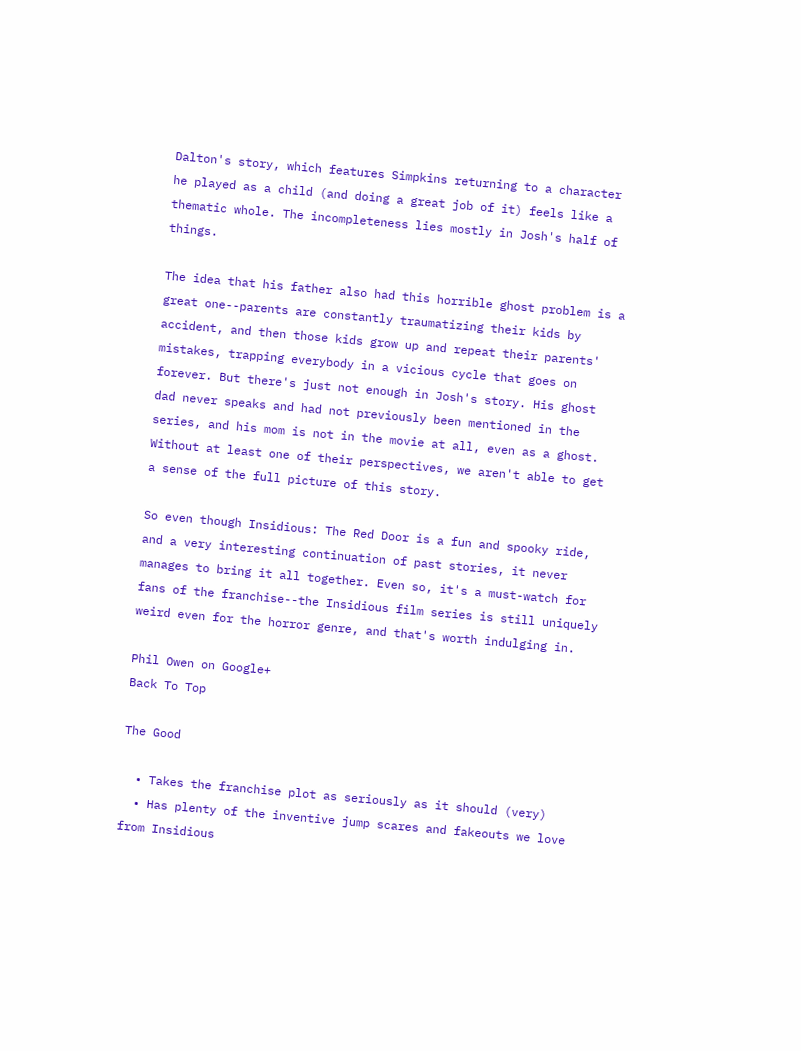Dalton's story, which features Simpkins returning to a character he played as a child (and doing a great job of it) feels like a thematic whole. The incompleteness lies mostly in Josh's half of things.

The idea that his father also had this horrible ghost problem is a great one--parents are constantly traumatizing their kids by accident, and then those kids grow up and repeat their parents' mistakes, trapping everybody in a vicious cycle that goes on forever. But there's just not enough in Josh's story. His ghost dad never speaks and had not previously been mentioned in the series, and his mom is not in the movie at all, even as a ghost. Without at least one of their perspectives, we aren't able to get a sense of the full picture of this story.

So even though Insidious: The Red Door is a fun and spooky ride, and a very interesting continuation of past stories, it never manages to bring it all together. Even so, it's a must-watch for fans of the franchise--the Insidious film series is still uniquely weird even for the horror genre, and that's worth indulging in.

Phil Owen on Google+
Back To Top

The Good

  • Takes the franchise plot as seriously as it should (very)
  • Has plenty of the inventive jump scares and fakeouts we love from Insidious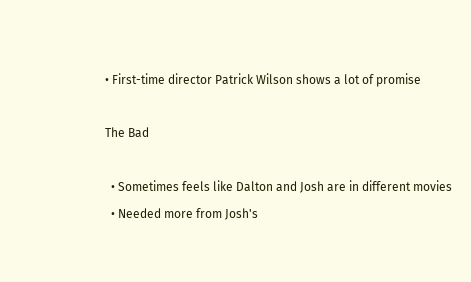• First-time director Patrick Wilson shows a lot of promise

The Bad

  • Sometimes feels like Dalton and Josh are in different movies
  • Needed more from Josh's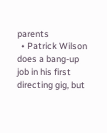parents
  • Patrick Wilson does a bang-up job in his first directing gig, but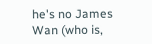he's no James Wan (who is,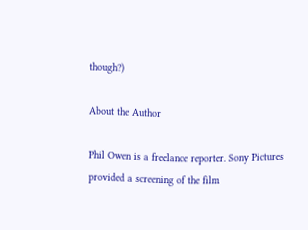though?)

About the Author

Phil Owen is a freelance reporter. Sony Pictures provided a screening of the film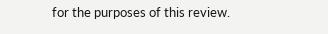for the purposes of this review.